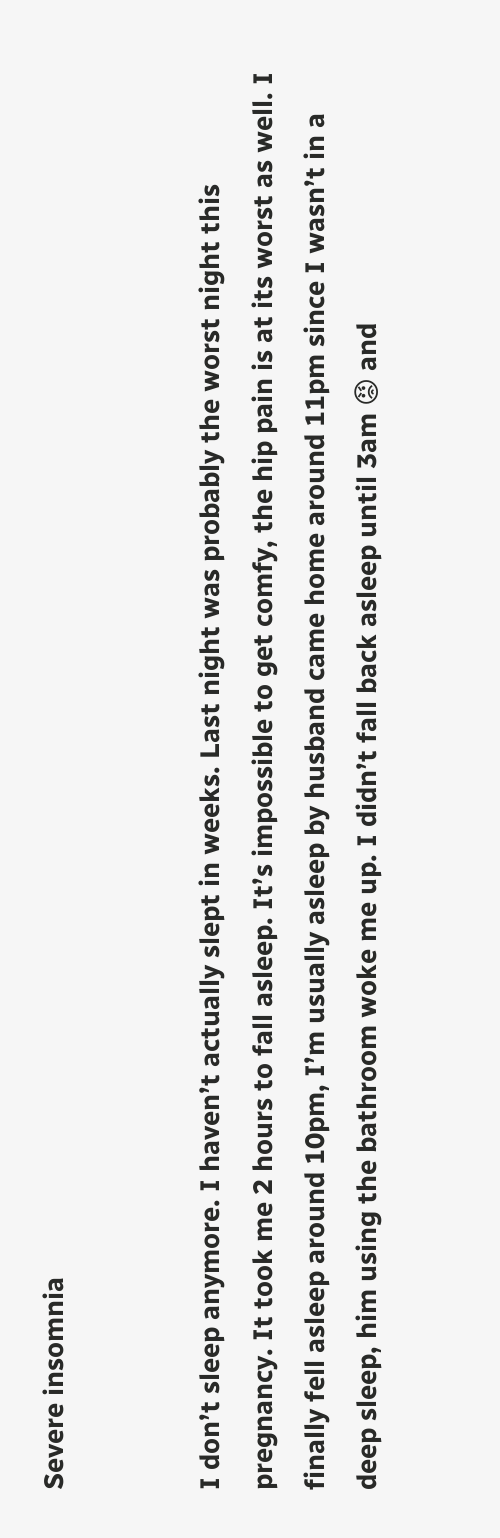Severe insomnia


I don’t sleep anymore. I haven’t actually slept in weeks. Last night was probably the worst night this pregnancy. It took me 2 hours to fall asleep. It’s impossible to get comfy, the hip pain is at its worst as well. I finally fell asleep around 10pm, I’m usually asleep by husband came home around 11pm since I wasn’t in a deep sleep, him using the bathroom woke me up. I didn’t fall back asleep until 3am 😡 and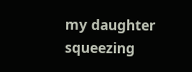my daughter squeezing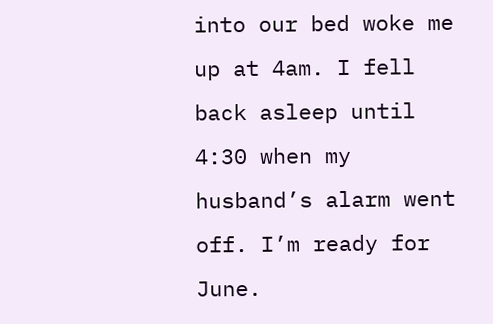into our bed woke me up at 4am. I fell back asleep until 4:30 when my husband’s alarm went off. I’m ready for June.